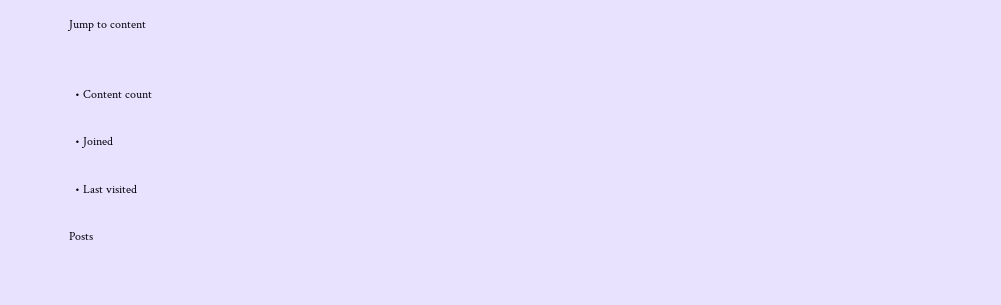Jump to content


  • Content count

  • Joined

  • Last visited

Posts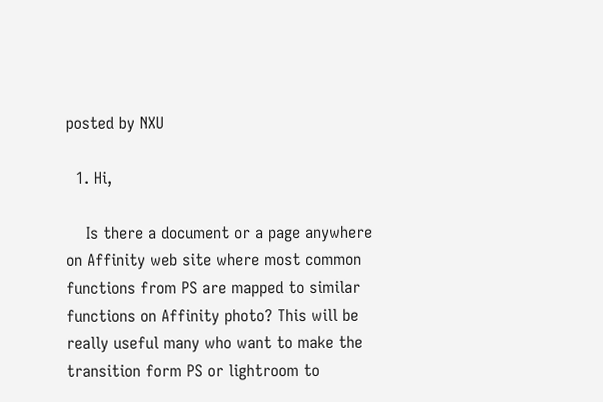posted by NXU

  1. Hi,

    Is there a document or a page anywhere on Affinity web site where most common functions from PS are mapped to similar functions on Affinity photo? This will be really useful many who want to make the transition form PS or lightroom to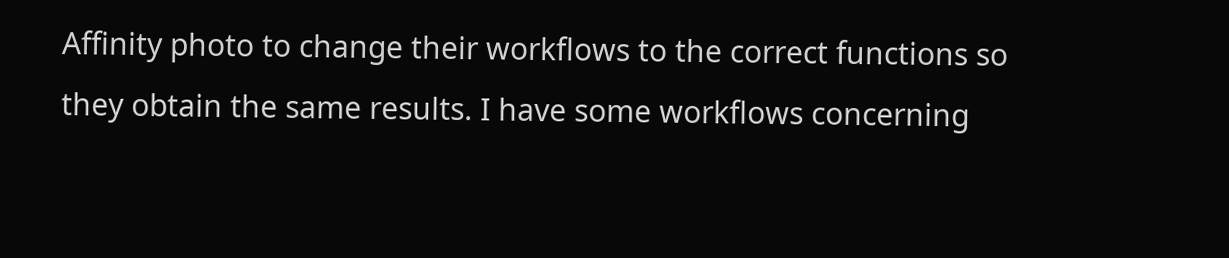Affinity photo to change their workflows to the correct functions so they obtain the same results. I have some workflows concerning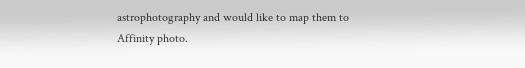astrophotography and would like to map them to Affinity photo.